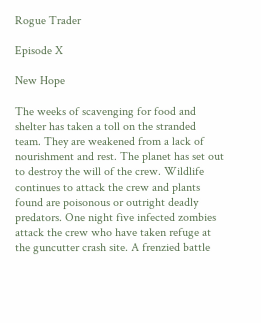Rogue Trader

Episode X

New Hope

The weeks of scavenging for food and shelter has taken a toll on the stranded team. They are weakened from a lack of nourishment and rest. The planet has set out to destroy the will of the crew. Wildlife continues to attack the crew and plants found are poisonous or outright deadly predators. One night five infected zombies attack the crew who have taken refuge at the guncutter crash site. A frenzied battle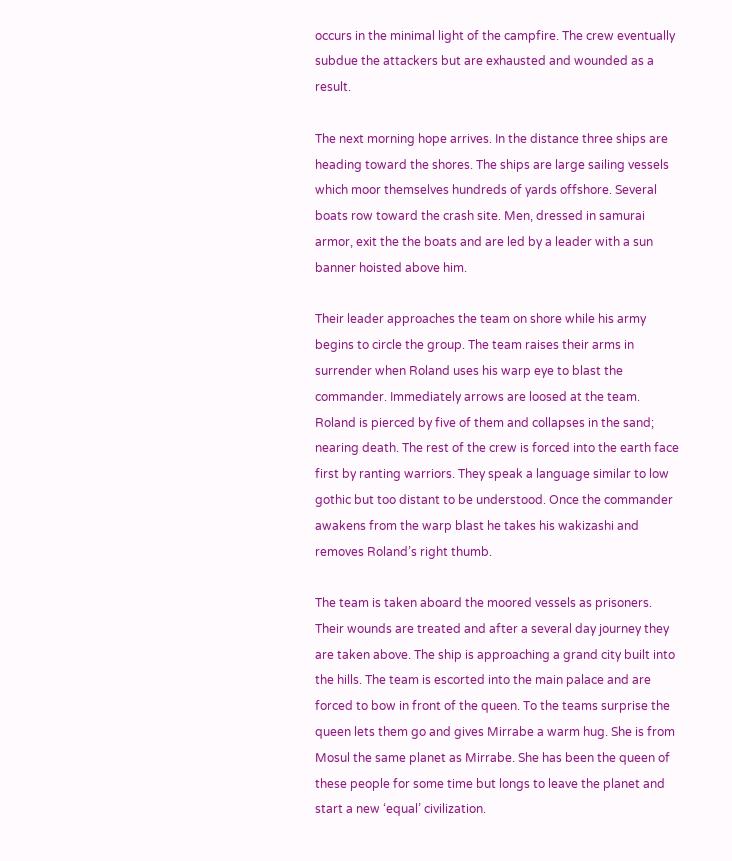occurs in the minimal light of the campfire. The crew eventually subdue the attackers but are exhausted and wounded as a result.

The next morning hope arrives. In the distance three ships are heading toward the shores. The ships are large sailing vessels which moor themselves hundreds of yards offshore. Several boats row toward the crash site. Men, dressed in samurai armor, exit the the boats and are led by a leader with a sun banner hoisted above him.

Their leader approaches the team on shore while his army begins to circle the group. The team raises their arms in surrender when Roland uses his warp eye to blast the commander. Immediately arrows are loosed at the team. Roland is pierced by five of them and collapses in the sand; nearing death. The rest of the crew is forced into the earth face first by ranting warriors. They speak a language similar to low gothic but too distant to be understood. Once the commander awakens from the warp blast he takes his wakizashi and removes Roland’s right thumb.

The team is taken aboard the moored vessels as prisoners. Their wounds are treated and after a several day journey they are taken above. The ship is approaching a grand city built into the hills. The team is escorted into the main palace and are forced to bow in front of the queen. To the teams surprise the queen lets them go and gives Mirrabe a warm hug. She is from Mosul the same planet as Mirrabe. She has been the queen of these people for some time but longs to leave the planet and start a new ‘equal’ civilization.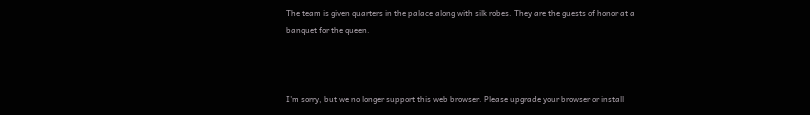The team is given quarters in the palace along with silk robes. They are the guests of honor at a banquet for the queen.



I'm sorry, but we no longer support this web browser. Please upgrade your browser or install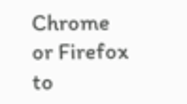Chrome or Firefox to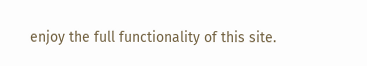enjoy the full functionality of this site.